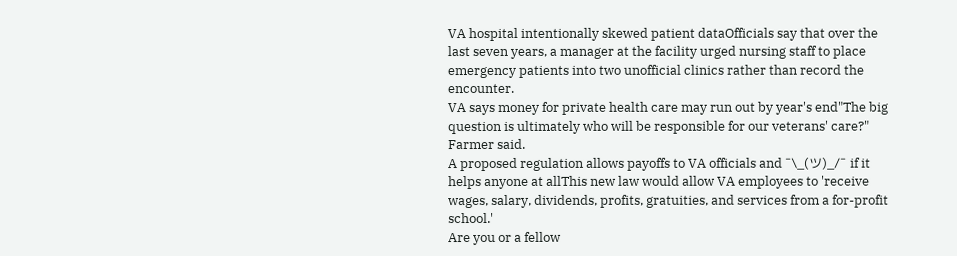VA hospital intentionally skewed patient dataOfficials say that over the last seven years, a manager at the facility urged nursing staff to place emergency patients into two unofficial clinics rather than record the encounter.
VA says money for private health care may run out by year's end"The big question is ultimately who will be responsible for our veterans' care?" Farmer said.
A proposed regulation allows payoffs to VA officials and ¯\_(ツ)_/¯ if it helps anyone at allThis new law would allow VA employees to 'receive wages, salary, dividends, profits, gratuities, and services from a for-profit school.'
Are you or a fellow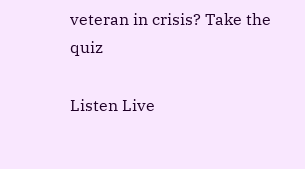veteran in crisis? Take the quiz

Listen Live